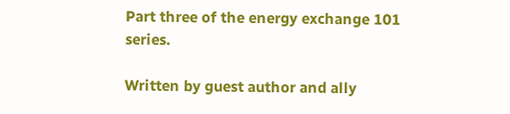Part three of the energy exchange 101 series.

Written by guest author and ally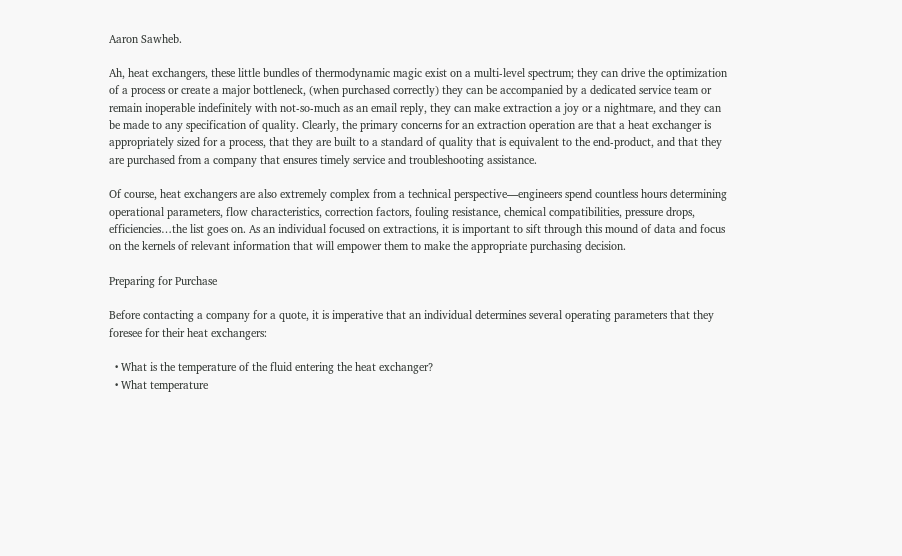Aaron Sawheb.

Ah, heat exchangers, these little bundles of thermodynamic magic exist on a multi-level spectrum; they can drive the optimization of a process or create a major bottleneck, (when purchased correctly) they can be accompanied by a dedicated service team or remain inoperable indefinitely with not-so-much as an email reply, they can make extraction a joy or a nightmare, and they can be made to any specification of quality. Clearly, the primary concerns for an extraction operation are that a heat exchanger is appropriately sized for a process, that they are built to a standard of quality that is equivalent to the end-product, and that they are purchased from a company that ensures timely service and troubleshooting assistance.

Of course, heat exchangers are also extremely complex from a technical perspective—engineers spend countless hours determining operational parameters, flow characteristics, correction factors, fouling resistance, chemical compatibilities, pressure drops, efficiencies…the list goes on. As an individual focused on extractions, it is important to sift through this mound of data and focus on the kernels of relevant information that will empower them to make the appropriate purchasing decision.

Preparing for Purchase

Before contacting a company for a quote, it is imperative that an individual determines several operating parameters that they foresee for their heat exchangers:

  • What is the temperature of the fluid entering the heat exchanger?
  • What temperature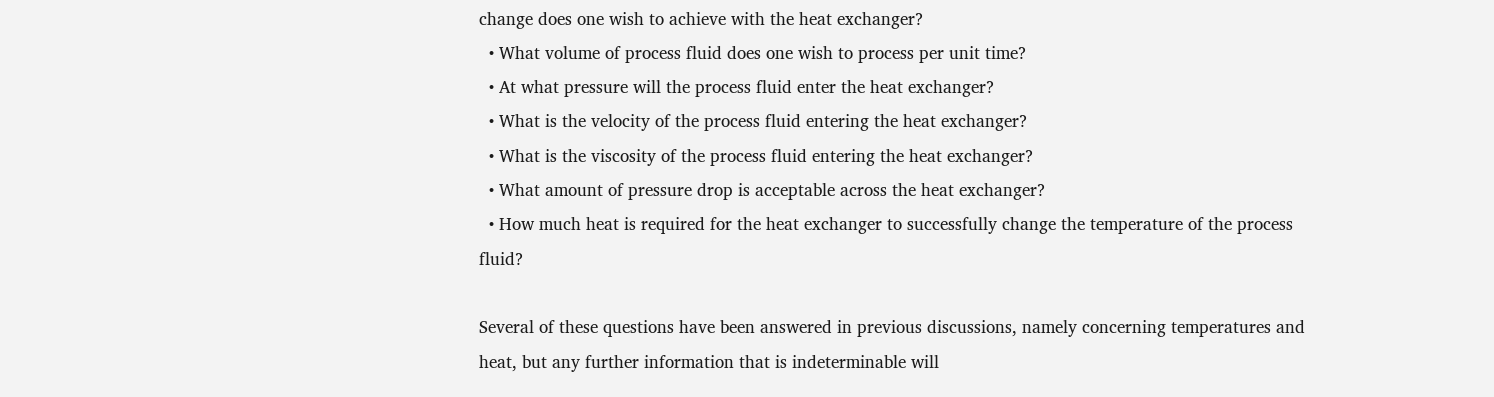change does one wish to achieve with the heat exchanger?
  • What volume of process fluid does one wish to process per unit time?
  • At what pressure will the process fluid enter the heat exchanger?
  • What is the velocity of the process fluid entering the heat exchanger?
  • What is the viscosity of the process fluid entering the heat exchanger?
  • What amount of pressure drop is acceptable across the heat exchanger?
  • How much heat is required for the heat exchanger to successfully change the temperature of the process fluid?

Several of these questions have been answered in previous discussions, namely concerning temperatures and heat, but any further information that is indeterminable will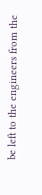be left to the engineers from the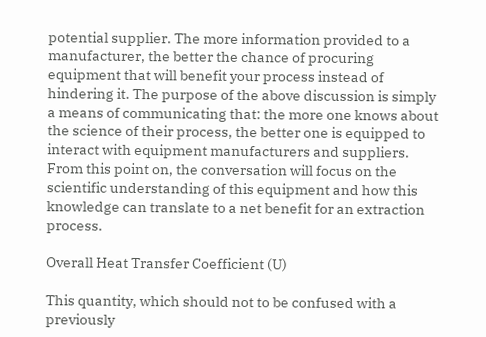potential supplier. The more information provided to a manufacturer, the better the chance of procuring equipment that will benefit your process instead of hindering it. The purpose of the above discussion is simply a means of communicating that: the more one knows about the science of their process, the better one is equipped to interact with equipment manufacturers and suppliers. From this point on, the conversation will focus on the scientific understanding of this equipment and how this knowledge can translate to a net benefit for an extraction process.

Overall Heat Transfer Coefficient (U)

This quantity, which should not to be confused with a previously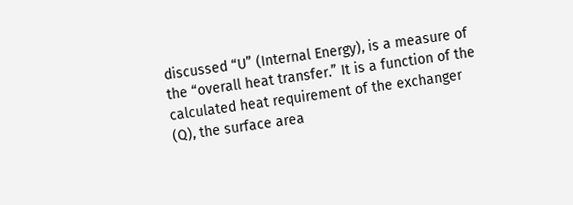discussed “U” (Internal Energy), is a measure of the “overall heat transfer.” It is a function of the calculated heat requirement of the exchanger (Q), the surface area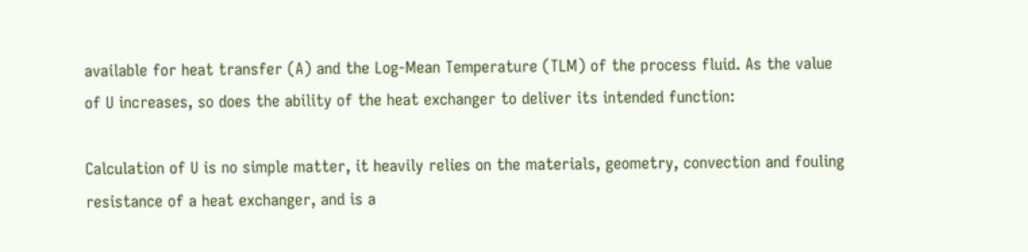available for heat transfer (A) and the Log-Mean Temperature (TLM) of the process fluid. As the value of U increases, so does the ability of the heat exchanger to deliver its intended function:

Calculation of U is no simple matter, it heavily relies on the materials, geometry, convection and fouling resistance of a heat exchanger, and is a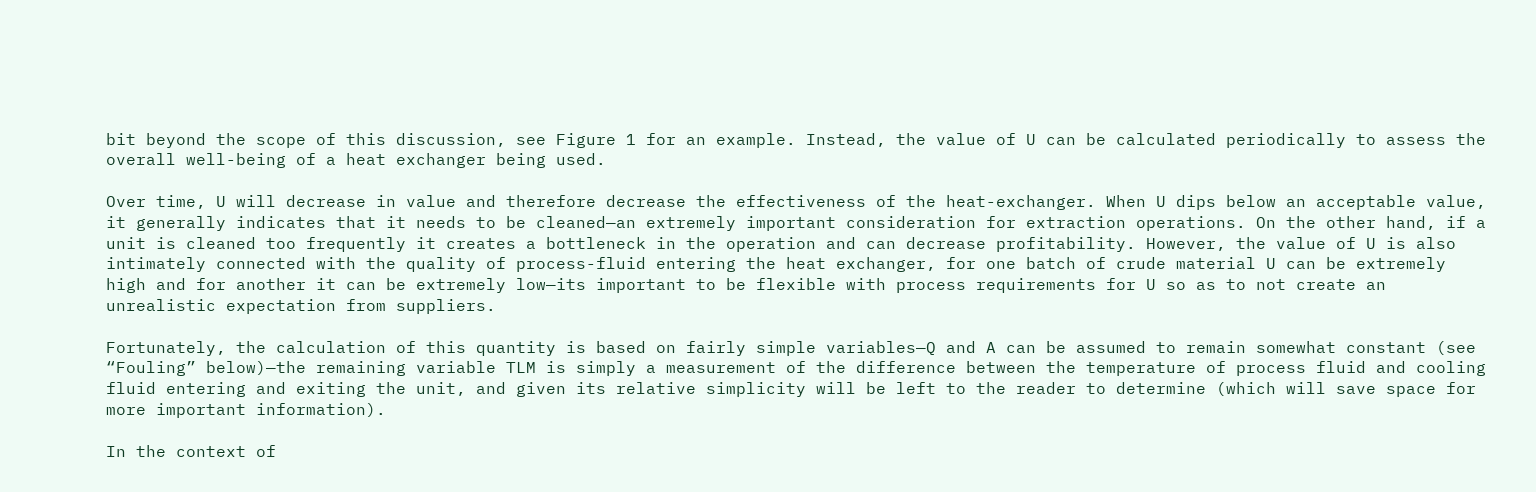bit beyond the scope of this discussion, see Figure 1 for an example. Instead, the value of U can be calculated periodically to assess the overall well-being of a heat exchanger being used.

Over time, U will decrease in value and therefore decrease the effectiveness of the heat-exchanger. When U dips below an acceptable value, it generally indicates that it needs to be cleaned—an extremely important consideration for extraction operations. On the other hand, if a unit is cleaned too frequently it creates a bottleneck in the operation and can decrease profitability. However, the value of U is also intimately connected with the quality of process-fluid entering the heat exchanger, for one batch of crude material U can be extremely high and for another it can be extremely low—its important to be flexible with process requirements for U so as to not create an unrealistic expectation from suppliers.

Fortunately, the calculation of this quantity is based on fairly simple variables—Q and A can be assumed to remain somewhat constant (see “Fouling” below)—the remaining variable TLM is simply a measurement of the difference between the temperature of process fluid and cooling fluid entering and exiting the unit, and given its relative simplicity will be left to the reader to determine (which will save space for more important information).

In the context of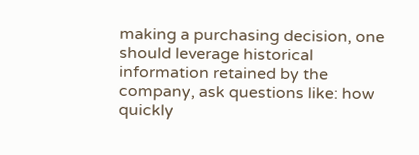making a purchasing decision, one should leverage historical information retained by the company, ask questions like: how quickly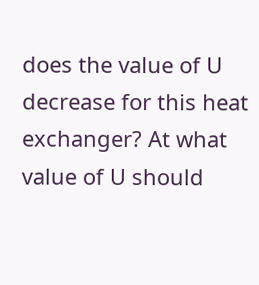does the value of U decrease for this heat exchanger? At what value of U should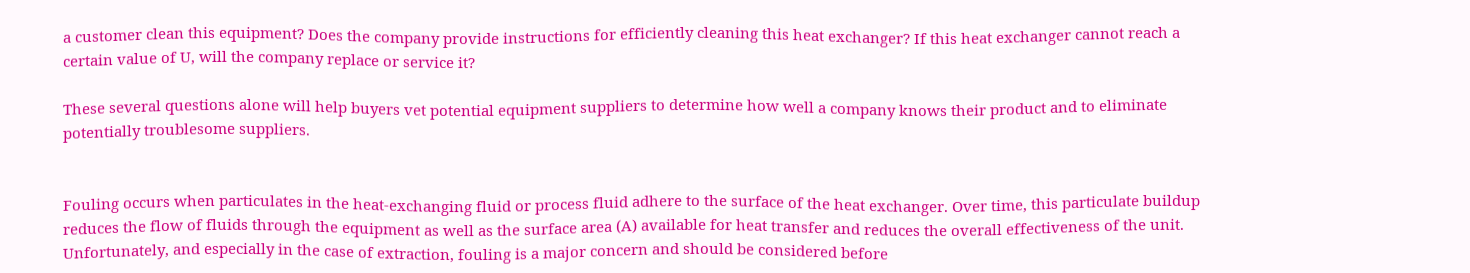a customer clean this equipment? Does the company provide instructions for efficiently cleaning this heat exchanger? If this heat exchanger cannot reach a certain value of U, will the company replace or service it?

These several questions alone will help buyers vet potential equipment suppliers to determine how well a company knows their product and to eliminate potentially troublesome suppliers.


Fouling occurs when particulates in the heat-exchanging fluid or process fluid adhere to the surface of the heat exchanger. Over time, this particulate buildup reduces the flow of fluids through the equipment as well as the surface area (A) available for heat transfer and reduces the overall effectiveness of the unit. Unfortunately, and especially in the case of extraction, fouling is a major concern and should be considered before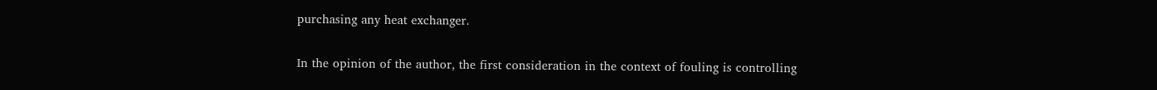purchasing any heat exchanger.

In the opinion of the author, the first consideration in the context of fouling is controlling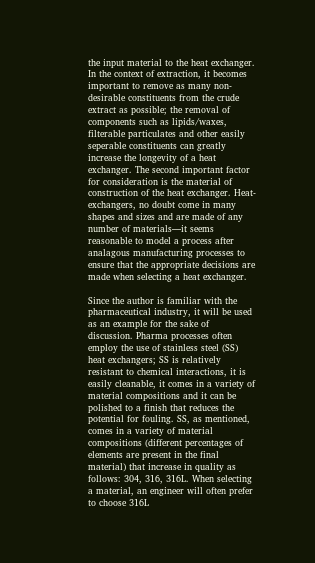the input material to the heat exchanger. In the context of extraction, it becomes important to remove as many non-desirable constituents from the crude extract as possible; the removal of components such as lipids/waxes, filterable particulates and other easily seperable constituents can greatly increase the longevity of a heat exchanger. The second important factor for consideration is the material of construction of the heat exchanger. Heat-exchangers, no doubt come in many shapes and sizes and are made of any number of materials—it seems reasonable to model a process after analagous manufacturing processes to ensure that the appropriate decisions are made when selecting a heat exchanger.

Since the author is familiar with the pharmaceutical industry, it will be used as an example for the sake of discussion. Pharma processes often employ the use of stainless steel (SS) heat exchangers; SS is relatively resistant to chemical interactions, it is easily cleanable, it comes in a variety of material compositions and it can be polished to a finish that reduces the potential for fouling. SS, as mentioned, comes in a variety of material compositions (different percentages of elements are present in the final material) that increase in quality as follows: 304, 316, 316L. When selecting a material, an engineer will often prefer to choose 316L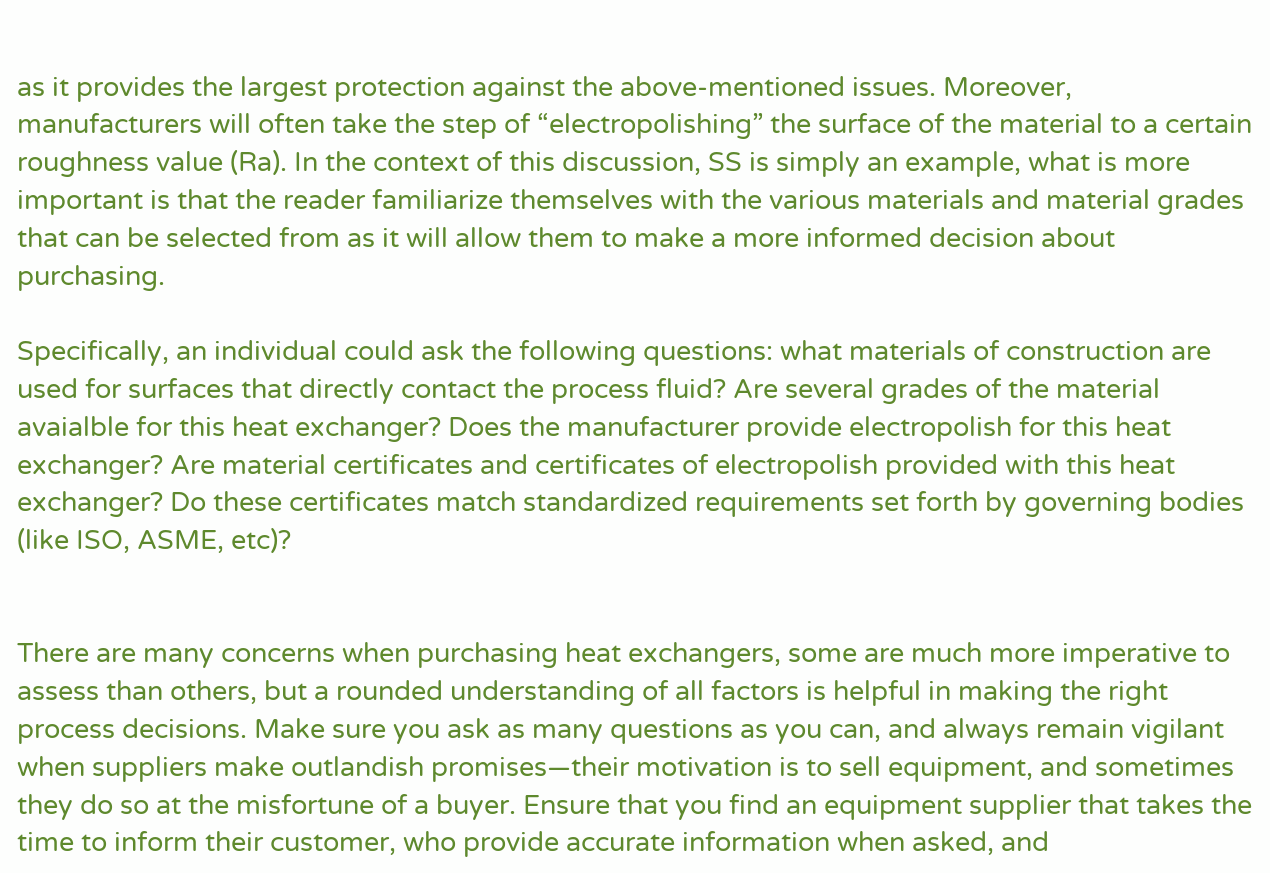as it provides the largest protection against the above-mentioned issues. Moreover, manufacturers will often take the step of “electropolishing” the surface of the material to a certain roughness value (Ra). In the context of this discussion, SS is simply an example, what is more important is that the reader familiarize themselves with the various materials and material grades that can be selected from as it will allow them to make a more informed decision about purchasing.

Specifically, an individual could ask the following questions: what materials of construction are used for surfaces that directly contact the process fluid? Are several grades of the material avaialble for this heat exchanger? Does the manufacturer provide electropolish for this heat exchanger? Are material certificates and certificates of electropolish provided with this heat exchanger? Do these certificates match standardized requirements set forth by governing bodies (like ISO, ASME, etc)?


There are many concerns when purchasing heat exchangers, some are much more imperative to assess than others, but a rounded understanding of all factors is helpful in making the right process decisions. Make sure you ask as many questions as you can, and always remain vigilant when suppliers make outlandish promises—their motivation is to sell equipment, and sometimes they do so at the misfortune of a buyer. Ensure that you find an equipment supplier that takes the time to inform their customer, who provide accurate information when asked, and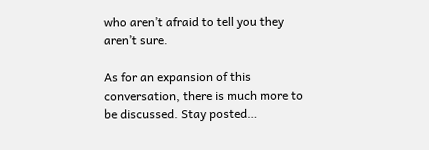who aren’t afraid to tell you they aren’t sure.

As for an expansion of this conversation, there is much more to be discussed. Stay posted…